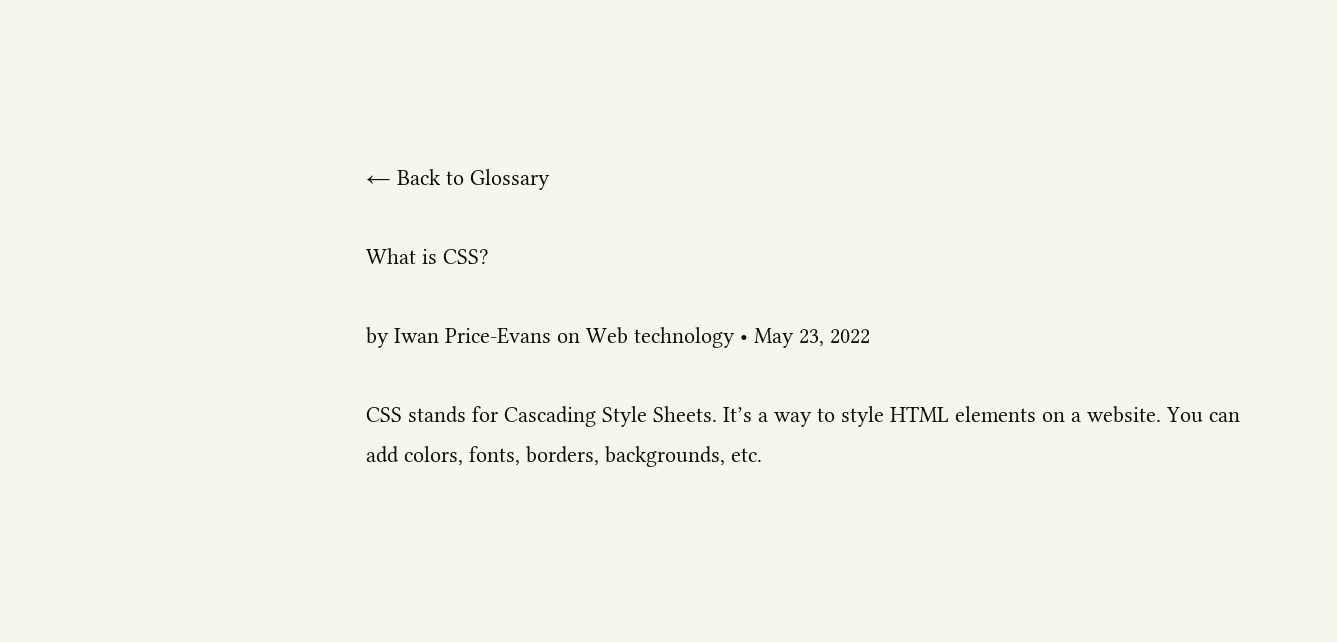← Back to Glossary

What is CSS?

by Iwan Price-Evans on Web technology • May 23, 2022

CSS stands for Cascading Style Sheets. It’s a way to style HTML elements on a website. You can add colors, fonts, borders, backgrounds, etc.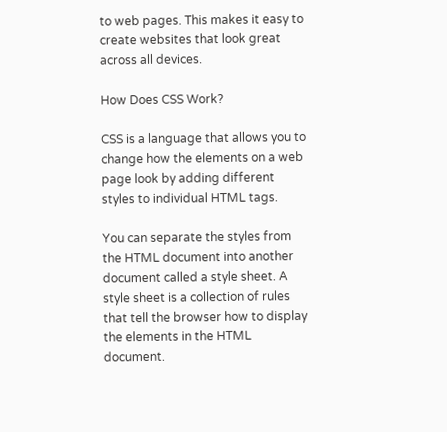to web pages. This makes it easy to create websites that look great across all devices.

How Does CSS Work?

CSS is a language that allows you to change how the elements on a web page look by adding different styles to individual HTML tags.

You can separate the styles from the HTML document into another document called a style sheet. A style sheet is a collection of rules that tell the browser how to display the elements in the HTML document.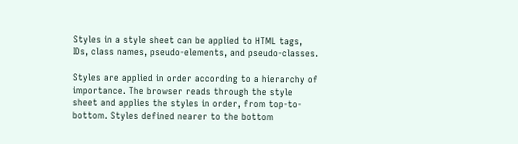Styles in a style sheet can be applied to HTML tags, IDs, class names, pseudo-elements, and pseudo-classes.

Styles are applied in order according to a hierarchy of importance. The browser reads through the style sheet and applies the styles in order, from top-to-bottom. Styles defined nearer to the bottom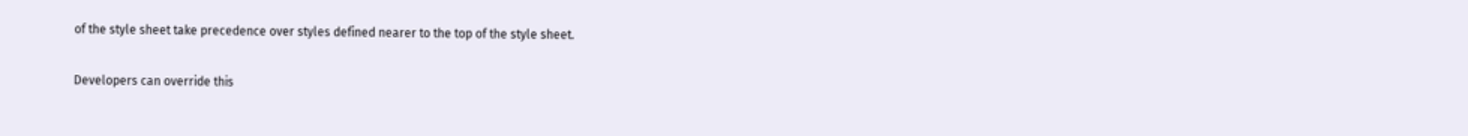of the style sheet take precedence over styles defined nearer to the top of the style sheet.

Developers can override this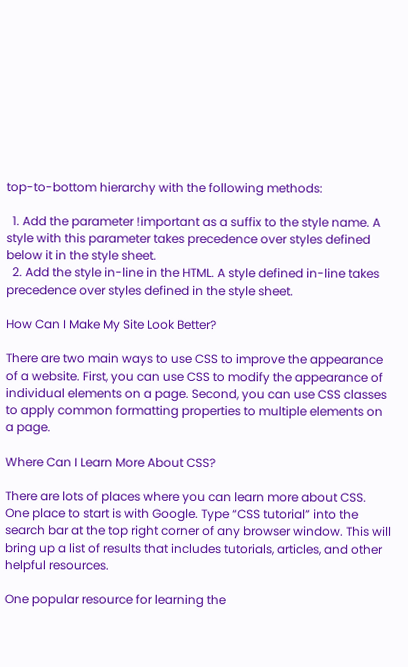top-to-bottom hierarchy with the following methods:

  1. Add the parameter !important as a suffix to the style name. A style with this parameter takes precedence over styles defined below it in the style sheet.
  2. Add the style in-line in the HTML. A style defined in-line takes precedence over styles defined in the style sheet.

How Can I Make My Site Look Better?

There are two main ways to use CSS to improve the appearance of a website. First, you can use CSS to modify the appearance of individual elements on a page. Second, you can use CSS classes to apply common formatting properties to multiple elements on a page.

Where Can I Learn More About CSS?

There are lots of places where you can learn more about CSS. One place to start is with Google. Type “CSS tutorial” into the search bar at the top right corner of any browser window. This will bring up a list of results that includes tutorials, articles, and other helpful resources.

One popular resource for learning the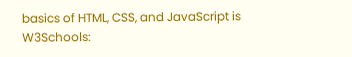basics of HTML, CSS, and JavaScript is W3Schools: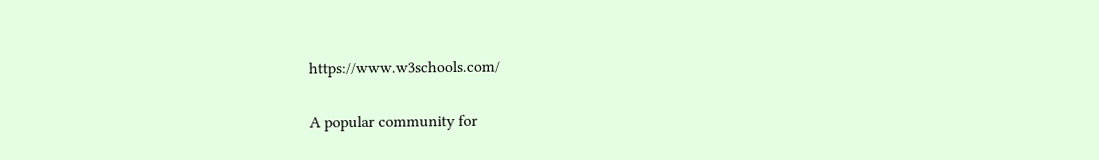https://www.w3schools.com/

A popular community for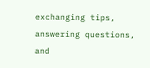exchanging tips, answering questions, and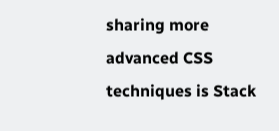sharing more advanced CSS techniques is Stack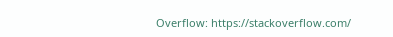Overflow: https://stackoverflow.com/